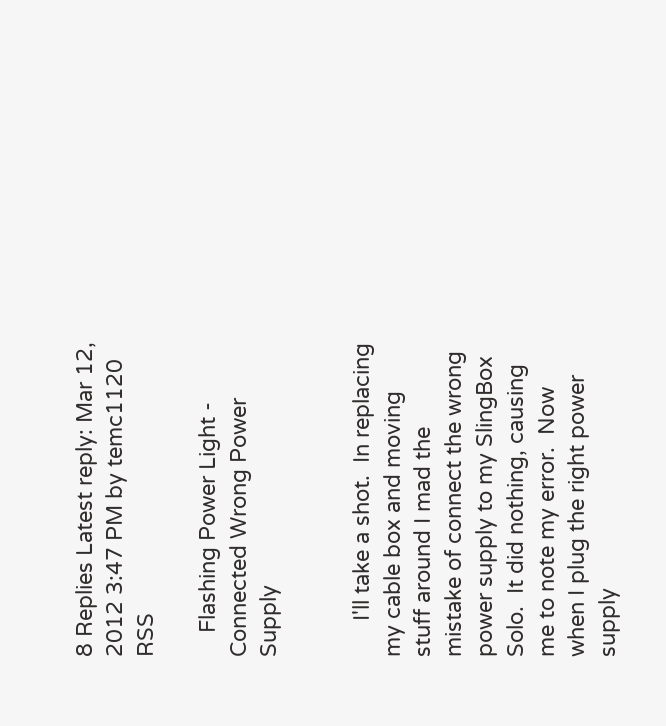8 Replies Latest reply: Mar 12, 2012 3:47 PM by temc1120 RSS

    Flashing Power Light - Connected Wrong Power Supply


      I'll take a shot.  In replacing my cable box and moving stuff around I mad the mistake of connect the wrong power supply to my SlingBox Solo.  It did nothing, causing me to note my error.  Now when I plug the right power supply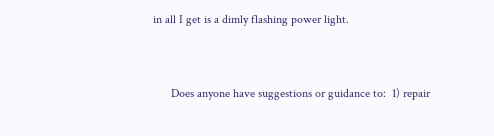in all I get is a dimly flashing power light.


      Does anyone have suggestions or guidance to:  1) repair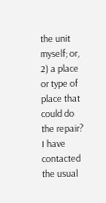the unit myself; or, 2) a place or type of place that could do the repair?  I have contacted the usual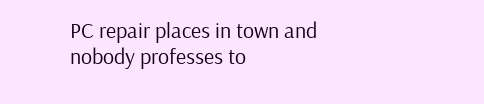PC repair places in town and nobody professes to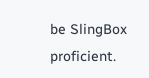be SlingBox proficient.